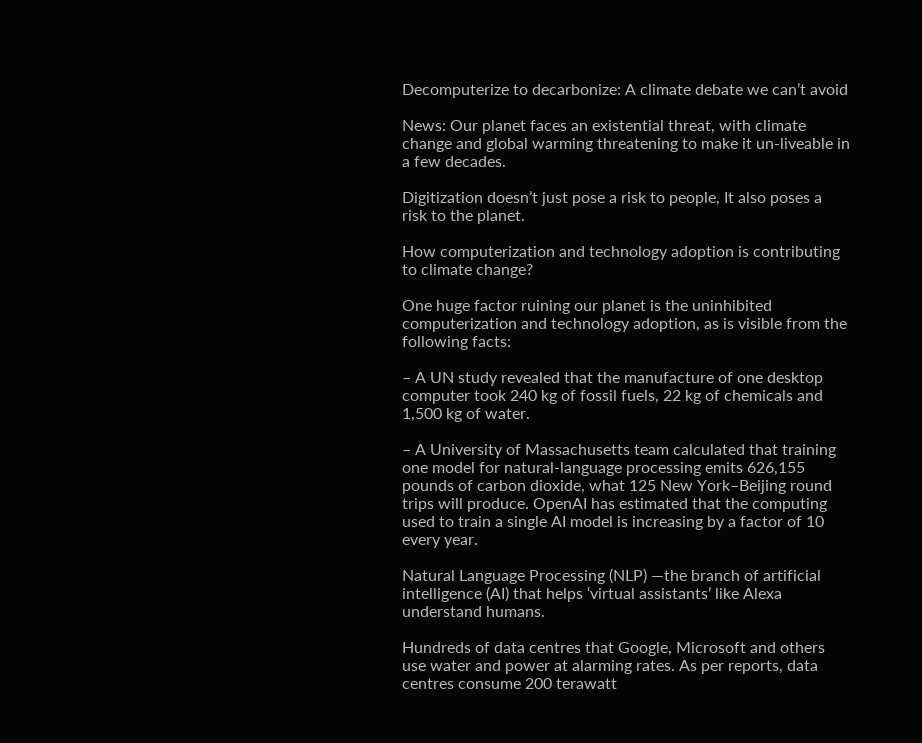Decomputerize to decarbonize: A climate debate we can’t avoid

News: Our planet faces an existential threat, with climate change and global warming threatening to make it un-liveable in a few decades.

Digitization doesn’t just pose a risk to people, It also poses a risk to the planet.

How computerization and technology adoption is contributing to climate change?

One huge factor ruining our planet is the uninhibited computerization and technology adoption, as is visible from the following facts:

– A UN study revealed that the manufacture of one desktop computer took 240 kg of fossil fuels, 22 kg of chemicals and 1,500 kg of water.

– A University of Massachusetts team calculated that training one model for natural-language processing emits 626,155 pounds of carbon dioxide, what 125 New York–Beijing round trips will produce. OpenAI has estimated that the computing used to train a single AI model is increasing by a factor of 10 every year.

Natural Language Processing (NLP) —the branch of artificial intelligence (AI) that helps ‘virtual assistants’ like Alexa understand humans.

Hundreds of data centres that Google, Microsoft and others use water and power at alarming rates. As per reports, data centres consume 200 terawatt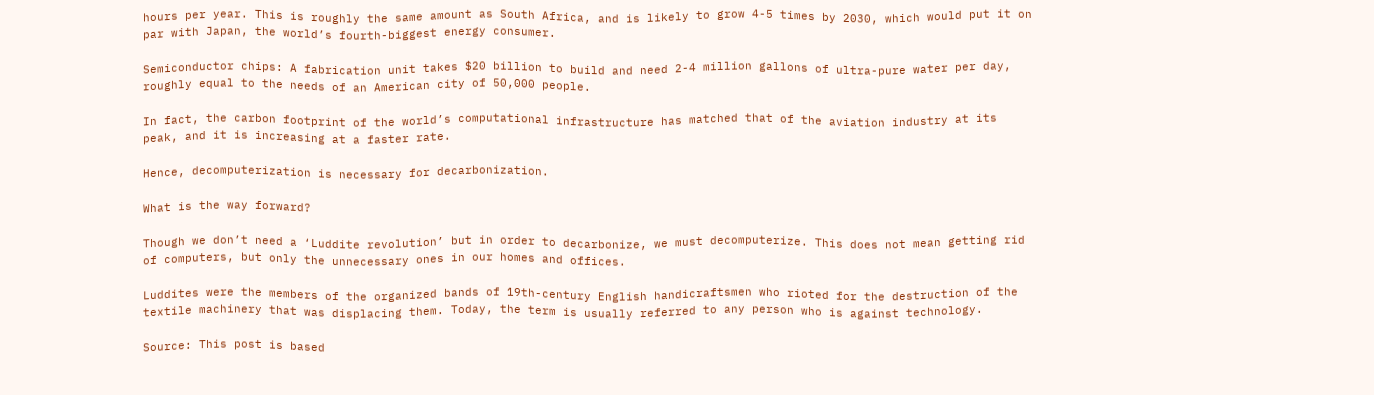hours per year. This is roughly the same amount as South Africa, and is likely to grow 4-5 times by 2030, which would put it on par with Japan, the world’s fourth-biggest energy consumer.

Semiconductor chips: A fabrication unit takes $20 billion to build and need 2-4 million gallons of ultra-pure water per day, roughly equal to the needs of an American city of 50,000 people.

In fact, the carbon footprint of the world’s computational infrastructure has matched that of the aviation industry at its peak, and it is increasing at a faster rate.

Hence, decomputerization is necessary for decarbonization.

What is the way forward?

Though we don’t need a ‘Luddite revolution’ but in order to decarbonize, we must decomputerize. This does not mean getting rid of computers, but only the unnecessary ones in our homes and offices.

Luddites were the members of the organized bands of 19th-century English handicraftsmen who rioted for the destruction of the textile machinery that was displacing them. Today, the term is usually referred to any person who is against technology.

Source: This post is based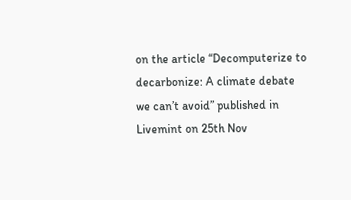on the article “Decomputerize to decarbonize: A climate debate we can’t avoid” published in Livemint on 25th Nov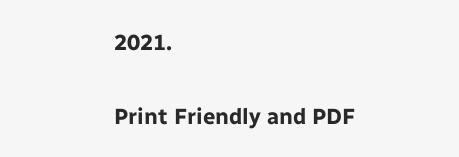2021.

Print Friendly and PDF